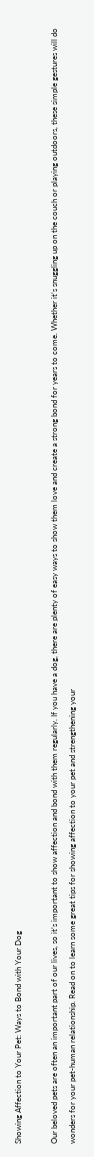Showing Affection to Your Pet: Ways to Bond with Your Dog

Our beloved pets are often an important part of our lives, so it’s important to show affection and bond with them regularly. If you have a dog, there are plenty of easy ways to show them love and create a strong bond for years to come. Whether it’s snuggling up on the couch or playing outdoors, these simple gestures will do wonders for your pet-human relationship. Read on to learn some great tips for showing affection to your pet and strengthening your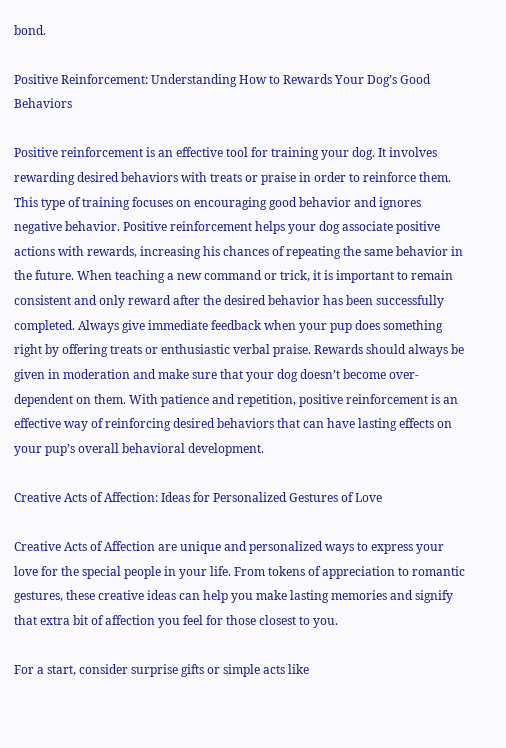bond.

Positive Reinforcement: Understanding How to Rewards Your Dog’s Good Behaviors

Positive reinforcement is an effective tool for training your dog. It involves rewarding desired behaviors with treats or praise in order to reinforce them. This type of training focuses on encouraging good behavior and ignores negative behavior. Positive reinforcement helps your dog associate positive actions with rewards, increasing his chances of repeating the same behavior in the future. When teaching a new command or trick, it is important to remain consistent and only reward after the desired behavior has been successfully completed. Always give immediate feedback when your pup does something right by offering treats or enthusiastic verbal praise. Rewards should always be given in moderation and make sure that your dog doesn’t become over-dependent on them. With patience and repetition, positive reinforcement is an effective way of reinforcing desired behaviors that can have lasting effects on your pup’s overall behavioral development.

Creative Acts of Affection: Ideas for Personalized Gestures of Love

Creative Acts of Affection are unique and personalized ways to express your love for the special people in your life. From tokens of appreciation to romantic gestures, these creative ideas can help you make lasting memories and signify that extra bit of affection you feel for those closest to you.

For a start, consider surprise gifts or simple acts like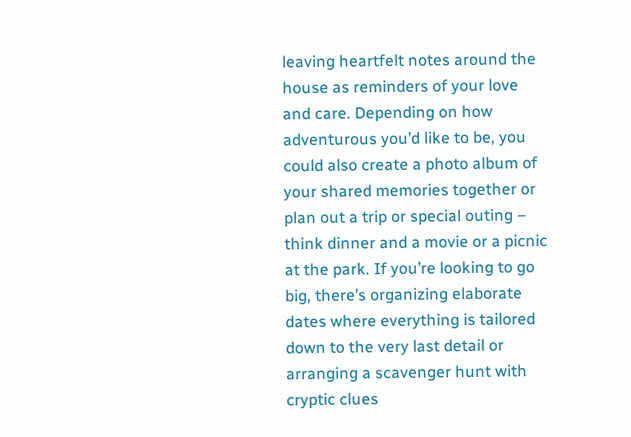leaving heartfelt notes around the house as reminders of your love and care. Depending on how adventurous you’d like to be, you could also create a photo album of your shared memories together or plan out a trip or special outing – think dinner and a movie or a picnic at the park. If you’re looking to go big, there’s organizing elaborate dates where everything is tailored down to the very last detail or arranging a scavenger hunt with cryptic clues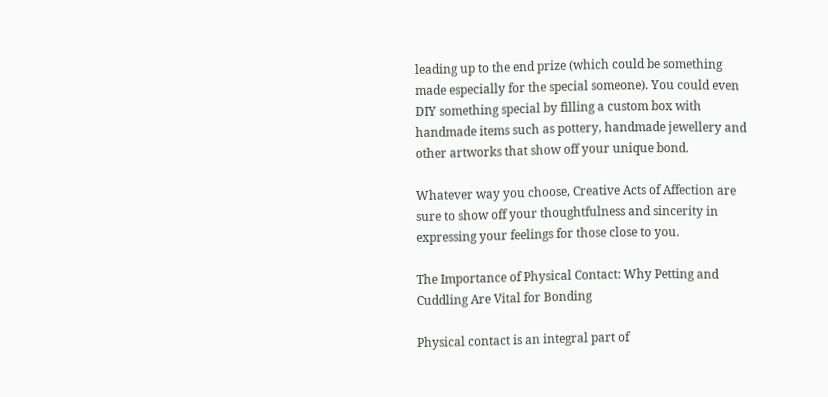leading up to the end prize (which could be something made especially for the special someone). You could even DIY something special by filling a custom box with handmade items such as pottery, handmade jewellery and other artworks that show off your unique bond.

Whatever way you choose, Creative Acts of Affection are sure to show off your thoughtfulness and sincerity in expressing your feelings for those close to you.

The Importance of Physical Contact: Why Petting and Cuddling Are Vital for Bonding

Physical contact is an integral part of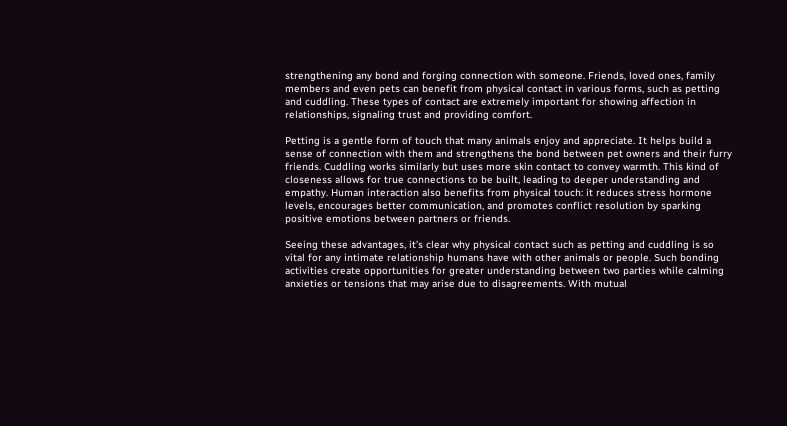strengthening any bond and forging connection with someone. Friends, loved ones, family members and even pets can benefit from physical contact in various forms, such as petting and cuddling. These types of contact are extremely important for showing affection in relationships, signaling trust and providing comfort.

Petting is a gentle form of touch that many animals enjoy and appreciate. It helps build a sense of connection with them and strengthens the bond between pet owners and their furry friends. Cuddling works similarly but uses more skin contact to convey warmth. This kind of closeness allows for true connections to be built, leading to deeper understanding and empathy. Human interaction also benefits from physical touch: it reduces stress hormone levels, encourages better communication, and promotes conflict resolution by sparking positive emotions between partners or friends.

Seeing these advantages, it’s clear why physical contact such as petting and cuddling is so vital for any intimate relationship humans have with other animals or people. Such bonding activities create opportunities for greater understanding between two parties while calming anxieties or tensions that may arise due to disagreements. With mutual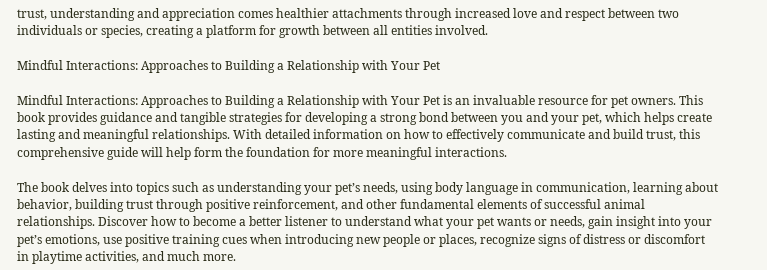trust, understanding and appreciation comes healthier attachments through increased love and respect between two individuals or species, creating a platform for growth between all entities involved.

Mindful Interactions: Approaches to Building a Relationship with Your Pet

Mindful Interactions: Approaches to Building a Relationship with Your Pet is an invaluable resource for pet owners. This book provides guidance and tangible strategies for developing a strong bond between you and your pet, which helps create lasting and meaningful relationships. With detailed information on how to effectively communicate and build trust, this comprehensive guide will help form the foundation for more meaningful interactions.

The book delves into topics such as understanding your pet’s needs, using body language in communication, learning about behavior, building trust through positive reinforcement, and other fundamental elements of successful animal relationships. Discover how to become a better listener to understand what your pet wants or needs, gain insight into your pet’s emotions, use positive training cues when introducing new people or places, recognize signs of distress or discomfort in playtime activities, and much more.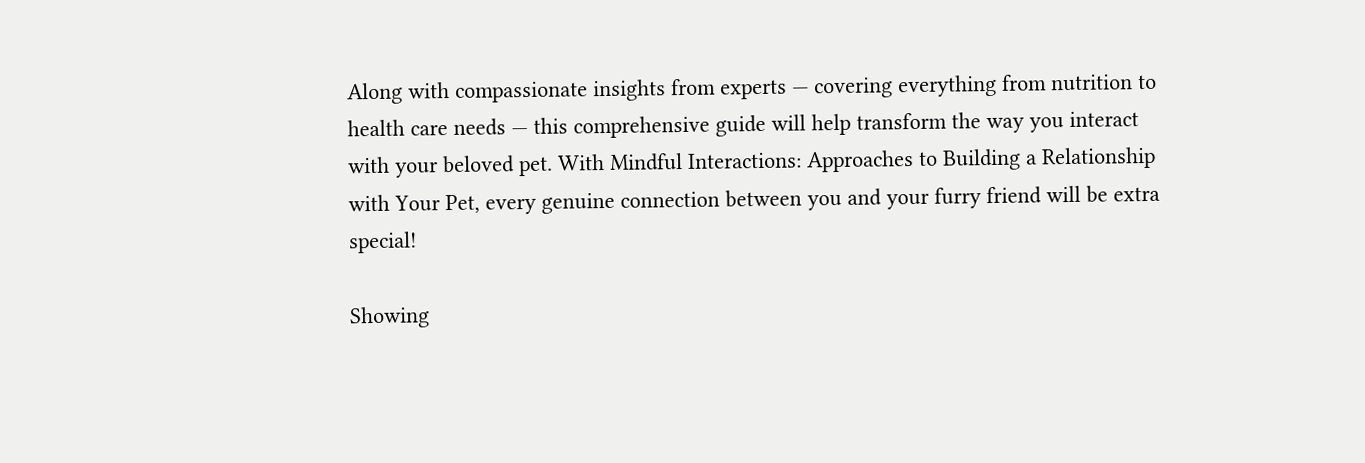Along with compassionate insights from experts — covering everything from nutrition to health care needs — this comprehensive guide will help transform the way you interact with your beloved pet. With Mindful Interactions: Approaches to Building a Relationship with Your Pet, every genuine connection between you and your furry friend will be extra special!

Showing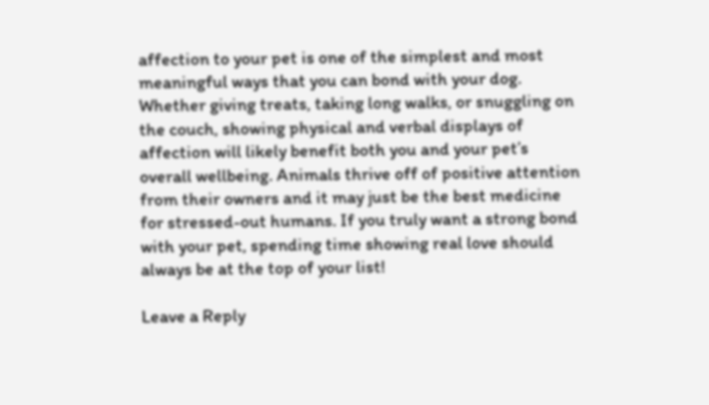affection to your pet is one of the simplest and most meaningful ways that you can bond with your dog. Whether giving treats, taking long walks, or snuggling on the couch, showing physical and verbal displays of affection will likely benefit both you and your pet’s overall wellbeing. Animals thrive off of positive attention from their owners and it may just be the best medicine for stressed-out humans. If you truly want a strong bond with your pet, spending time showing real love should always be at the top of your list!

Leave a Reply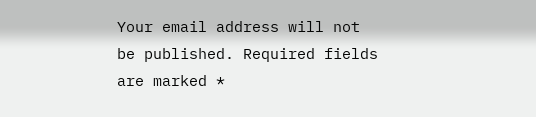Your email address will not be published. Required fields are marked *